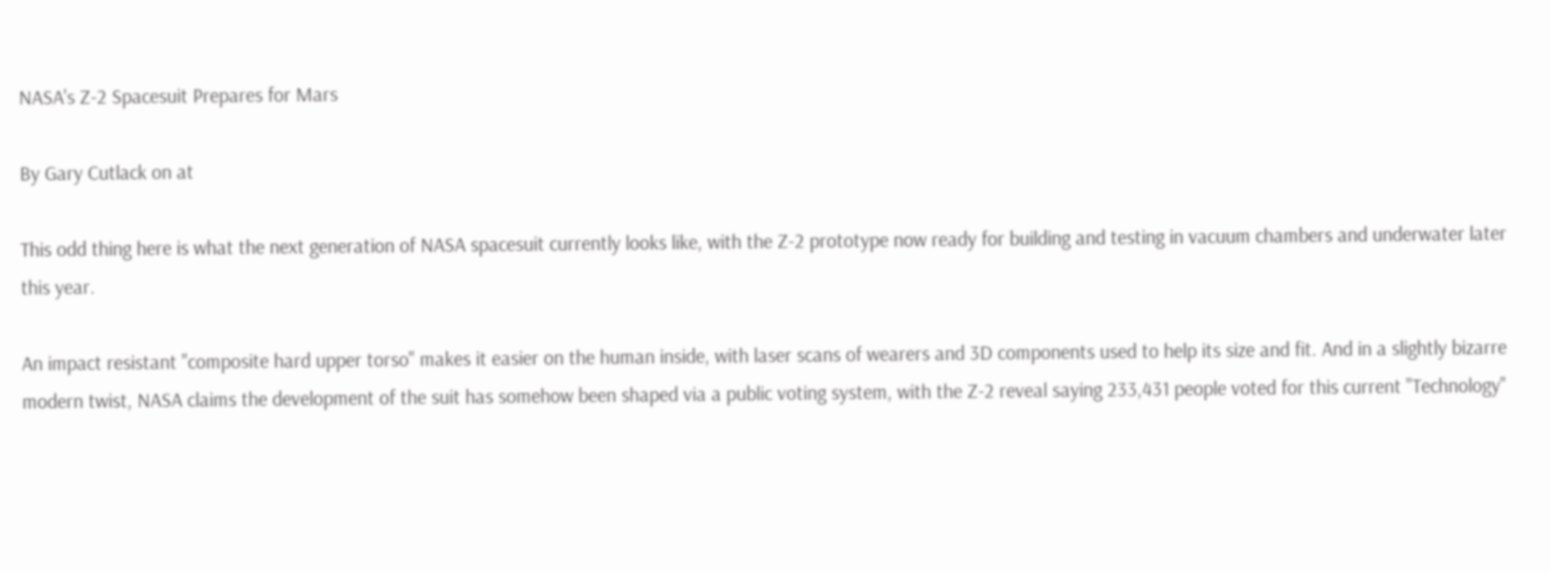NASA's Z-2 Spacesuit Prepares for Mars

By Gary Cutlack on at

This odd thing here is what the next generation of NASA spacesuit currently looks like, with the Z-2 prototype now ready for building and testing in vacuum chambers and underwater later this year.

An impact resistant "composite hard upper torso" makes it easier on the human inside, with laser scans of wearers and 3D components used to help its size and fit. And in a slightly bizarre modern twist, NASA claims the development of the suit has somehow been shaped via a public voting system, with the Z-2 reveal saying 233,431 people voted for this current "Technology"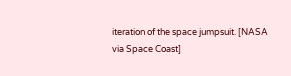iteration of the space jumpsuit. [NASA via Space Coast]